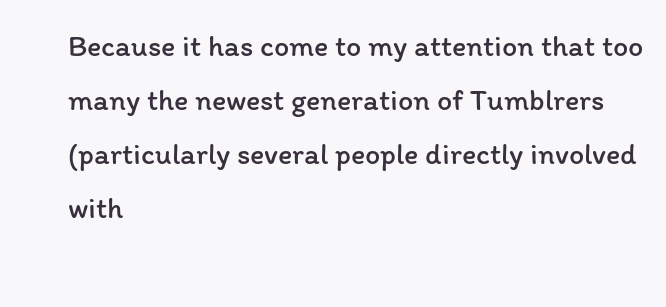Because it has come to my attention that too many the newest generation of Tumblrers (particularly several people directly involved with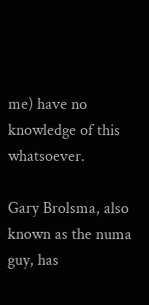me) have no knowledge of this whatsoever.

Gary Brolsma, also known as the numa guy, has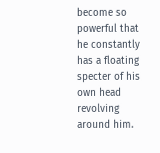become so powerful that he constantly has a floating specter of his own head revolving around him.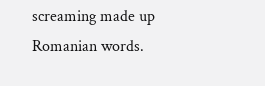screaming made up Romanian words.